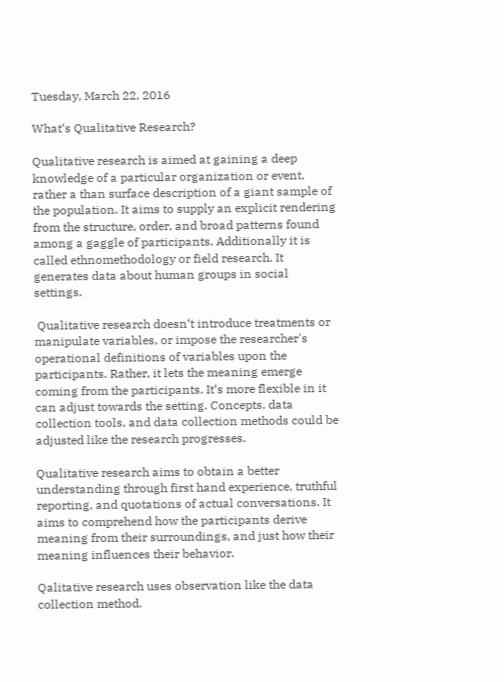Tuesday, March 22, 2016

What‘s Qualitative Research?

Qualitative research is aimed at gaining a deep knowledge of a particular organization or event, rather a than surface description of a giant sample of the population. It aims to supply an explicit rendering from the structure, order, and broad patterns found among a gaggle of participants. Additionally it is called ethnomethodology or field research. It generates data about human groups in social settings.

 Qualitative research doesn‘t introduce treatments or manipulate variables, or impose the researcher's operational definitions of variables upon the participants. Rather, it lets the meaning emerge coming from the participants. It‘s more flexible in it can adjust towards the setting. Concepts, data collection tools, and data collection methods could be adjusted like the research progresses.

Qualitative research aims to obtain a better understanding through first hand experience, truthful reporting, and quotations of actual conversations. It aims to comprehend how the participants derive meaning from their surroundings, and just how their meaning influences their behavior.

Qalitative research uses observation like the data collection method.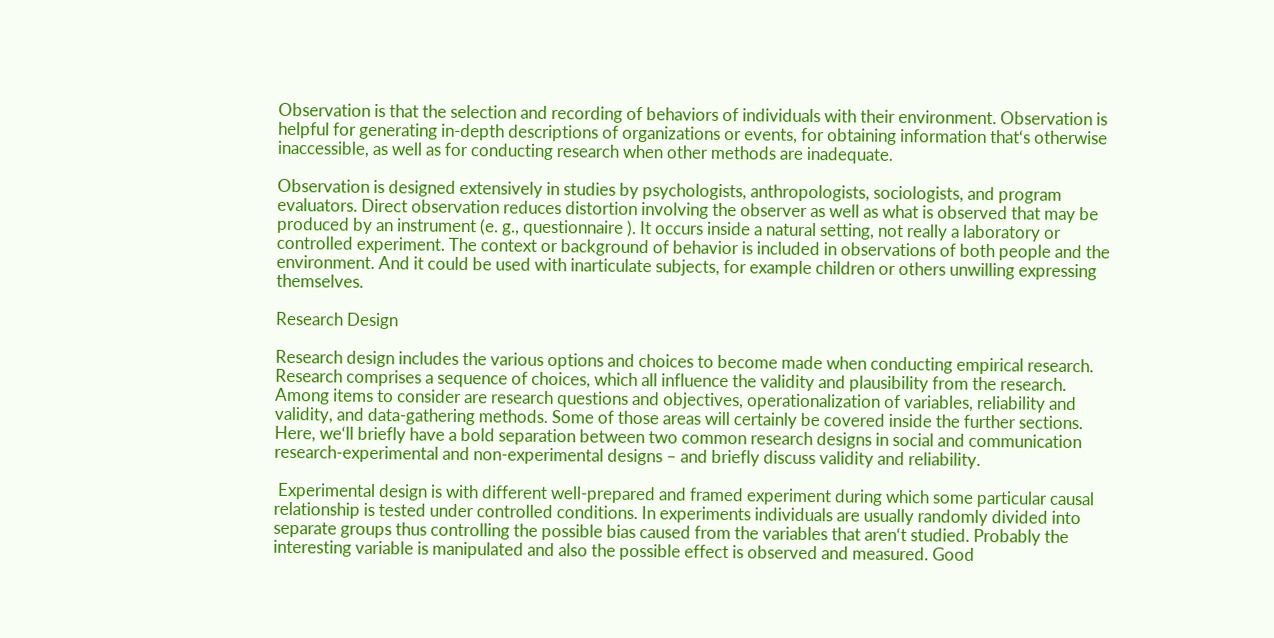Observation is that the selection and recording of behaviors of individuals with their environment. Observation is helpful for generating in-depth descriptions of organizations or events, for obtaining information that‘s otherwise inaccessible, as well as for conducting research when other methods are inadequate.

Observation is designed extensively in studies by psychologists, anthropologists, sociologists, and program evaluators. Direct observation reduces distortion involving the observer as well as what is observed that may be produced by an instrument (e. g., questionnaire ). It occurs inside a natural setting, not really a laboratory or controlled experiment. The context or background of behavior is included in observations of both people and the environment. And it could be used with inarticulate subjects, for example children or others unwilling expressing themselves.

Research Design

Research design includes the various options and choices to become made when conducting empirical research. Research comprises a sequence of choices, which all influence the validity and plausibility from the research. Among items to consider are research questions and objectives, operationalization of variables, reliability and validity, and data-gathering methods. Some of those areas will certainly be covered inside the further sections. Here, we‘ll briefly have a bold separation between two common research designs in social and communication research-experimental and non-experimental designs – and briefly discuss validity and reliability.

 Experimental design is with different well-prepared and framed experiment during which some particular causal relationship is tested under controlled conditions. In experiments individuals are usually randomly divided into separate groups thus controlling the possible bias caused from the variables that aren‘t studied. Probably the interesting variable is manipulated and also the possible effect is observed and measured. Good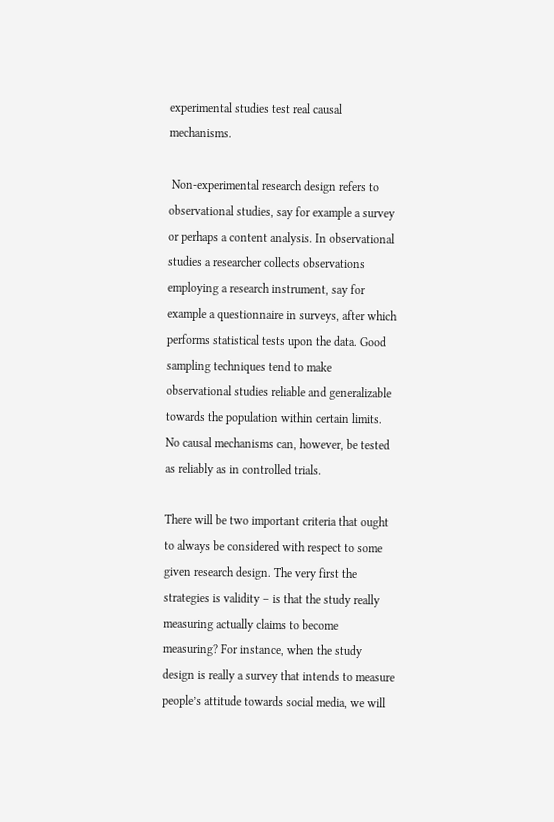experimental studies test real causal mechanisms.

 Non-experimental research design refers to observational studies, say for example a survey or perhaps a content analysis. In observational studies a researcher collects observations employing a research instrument, say for example a questionnaire in surveys, after which performs statistical tests upon the data. Good sampling techniques tend to make observational studies reliable and generalizable towards the population within certain limits. No causal mechanisms can, however, be tested as reliably as in controlled trials.

There will be two important criteria that ought to always be considered with respect to some given research design. The very first the strategies is validity – is that the study really measuring actually claims to become measuring? For instance, when the study design is really a survey that intends to measure people’s attitude towards social media, we will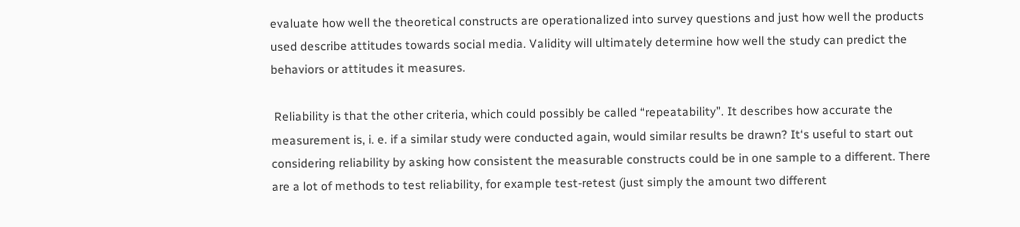evaluate how well the theoretical constructs are operationalized into survey questions and just how well the products used describe attitudes towards social media. Validity will ultimately determine how well the study can predict the behaviors or attitudes it measures.

 Reliability is that the other criteria, which could possibly be called “repeatability”. It describes how accurate the measurement is, i. e. if a similar study were conducted again, would similar results be drawn? It‘s useful to start out considering reliability by asking how consistent the measurable constructs could be in one sample to a different. There are a lot of methods to test reliability, for example test-retest (just simply the amount two different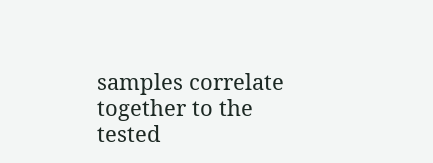samples correlate together to the tested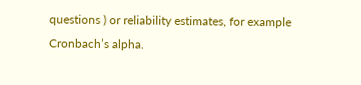questions ) or reliability estimates, for example Cronbach’s alpha.